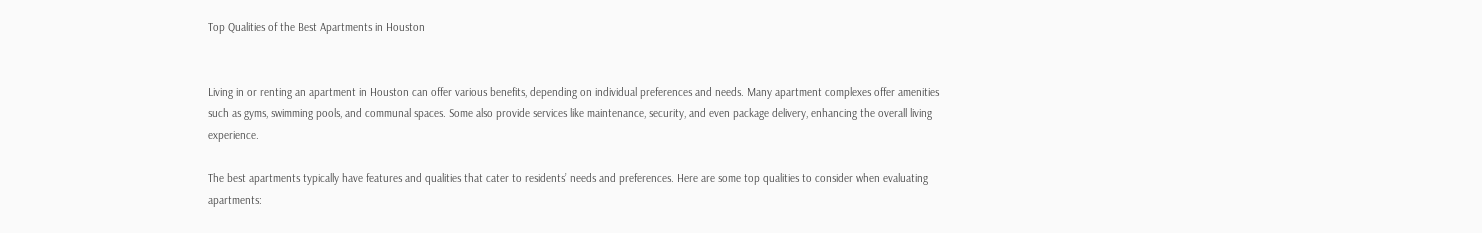Top Qualities of the Best Apartments in Houston


Living in or renting an apartment in Houston can offer various benefits, depending on individual preferences and needs. Many apartment complexes offer amenities such as gyms, swimming pools, and communal spaces. Some also provide services like maintenance, security, and even package delivery, enhancing the overall living experience.

The best apartments typically have features and qualities that cater to residents’ needs and preferences. Here are some top qualities to consider when evaluating apartments: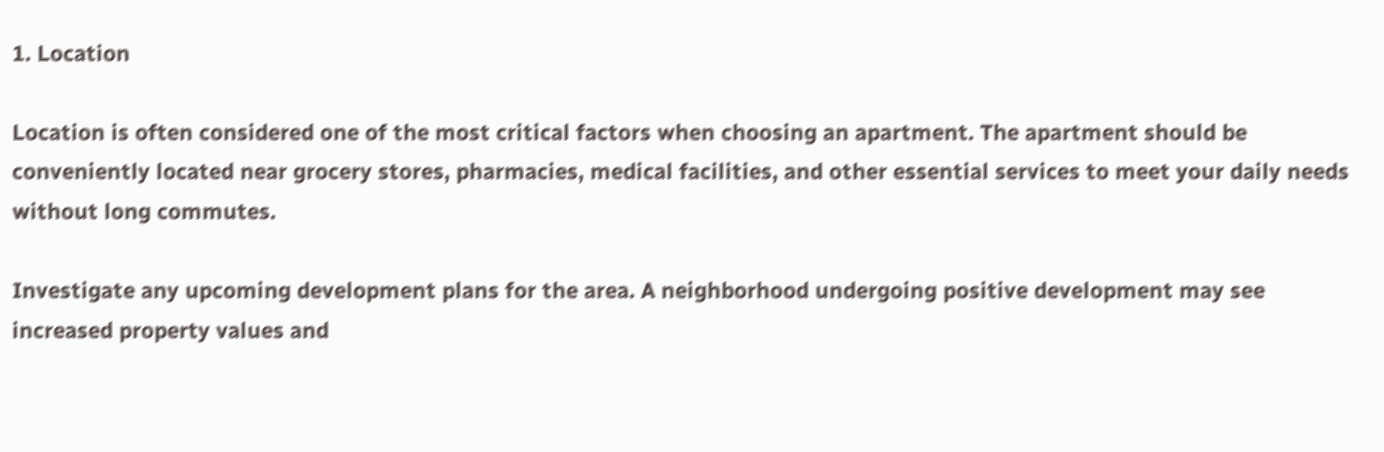1. Location

Location is often considered one of the most critical factors when choosing an apartment. The apartment should be conveniently located near grocery stores, pharmacies, medical facilities, and other essential services to meet your daily needs without long commutes.

Investigate any upcoming development plans for the area. A neighborhood undergoing positive development may see increased property values and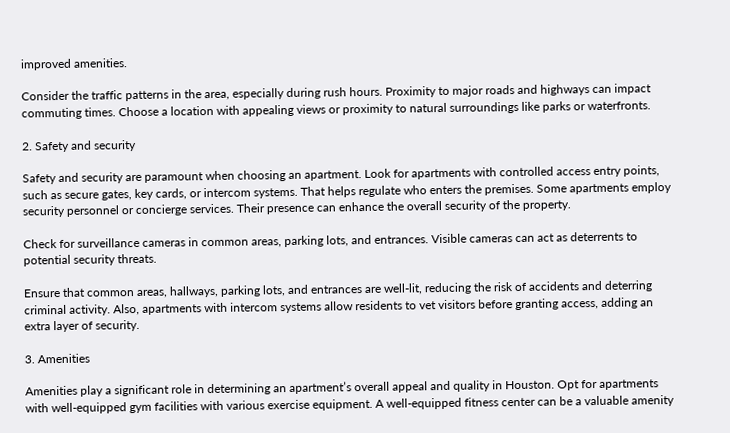improved amenities.

Consider the traffic patterns in the area, especially during rush hours. Proximity to major roads and highways can impact commuting times. Choose a location with appealing views or proximity to natural surroundings like parks or waterfronts.

2. Safety and security

Safety and security are paramount when choosing an apartment. Look for apartments with controlled access entry points, such as secure gates, key cards, or intercom systems. That helps regulate who enters the premises. Some apartments employ security personnel or concierge services. Their presence can enhance the overall security of the property.

Check for surveillance cameras in common areas, parking lots, and entrances. Visible cameras can act as deterrents to potential security threats.

Ensure that common areas, hallways, parking lots, and entrances are well-lit, reducing the risk of accidents and deterring criminal activity. Also, apartments with intercom systems allow residents to vet visitors before granting access, adding an extra layer of security.

3. Amenities

Amenities play a significant role in determining an apartment’s overall appeal and quality in Houston. Opt for apartments with well-equipped gym facilities with various exercise equipment. A well-equipped fitness center can be a valuable amenity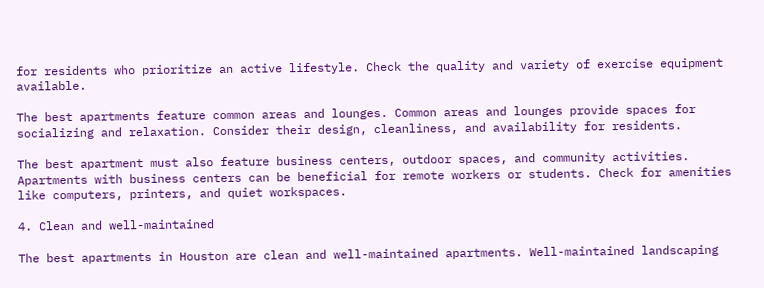for residents who prioritize an active lifestyle. Check the quality and variety of exercise equipment available.

The best apartments feature common areas and lounges. Common areas and lounges provide spaces for socializing and relaxation. Consider their design, cleanliness, and availability for residents.

The best apartment must also feature business centers, outdoor spaces, and community activities. Apartments with business centers can be beneficial for remote workers or students. Check for amenities like computers, printers, and quiet workspaces.

4. Clean and well-maintained

The best apartments in Houston are clean and well-maintained apartments. Well-maintained landscaping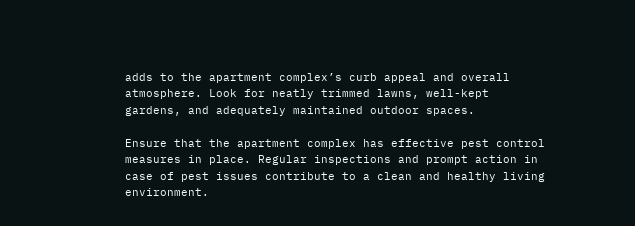adds to the apartment complex’s curb appeal and overall atmosphere. Look for neatly trimmed lawns, well-kept gardens, and adequately maintained outdoor spaces.

Ensure that the apartment complex has effective pest control measures in place. Regular inspections and prompt action in case of pest issues contribute to a clean and healthy living environment.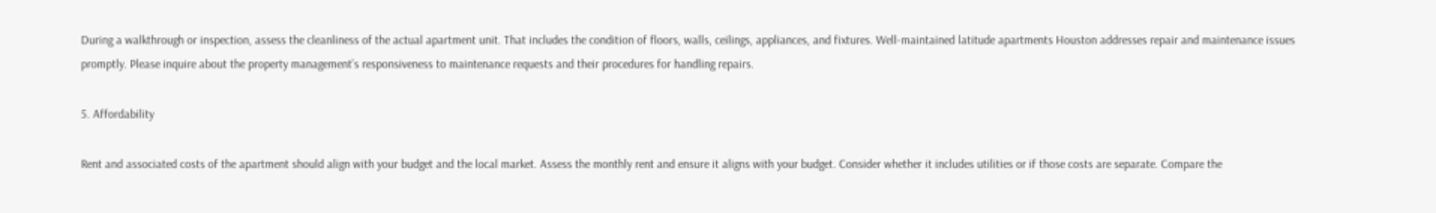During a walkthrough or inspection, assess the cleanliness of the actual apartment unit. That includes the condition of floors, walls, ceilings, appliances, and fixtures. Well-maintained latitude apartments Houston addresses repair and maintenance issues promptly. Please inquire about the property management’s responsiveness to maintenance requests and their procedures for handling repairs.

5. Affordability

Rent and associated costs of the apartment should align with your budget and the local market. Assess the monthly rent and ensure it aligns with your budget. Consider whether it includes utilities or if those costs are separate. Compare the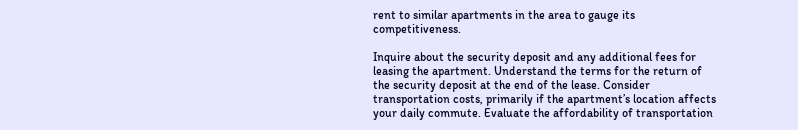rent to similar apartments in the area to gauge its competitiveness.

Inquire about the security deposit and any additional fees for leasing the apartment. Understand the terms for the return of the security deposit at the end of the lease. Consider transportation costs, primarily if the apartment’s location affects your daily commute. Evaluate the affordability of transportation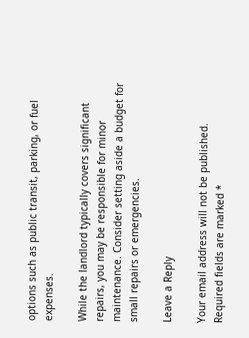options such as public transit, parking, or fuel expenses.

While the landlord typically covers significant repairs, you may be responsible for minor maintenance. Consider setting aside a budget for small repairs or emergencies.

Leave a Reply

Your email address will not be published. Required fields are marked *